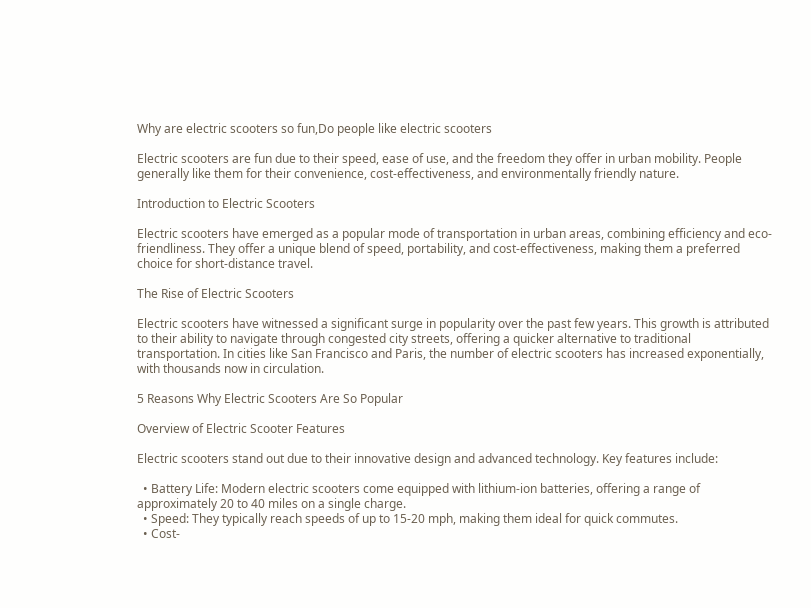Why are electric scooters so fun,Do people like electric scooters

Electric scooters are fun due to their speed, ease of use, and the freedom they offer in urban mobility. People generally like them for their convenience, cost-effectiveness, and environmentally friendly nature.

Introduction to Electric Scooters

Electric scooters have emerged as a popular mode of transportation in urban areas, combining efficiency and eco-friendliness. They offer a unique blend of speed, portability, and cost-effectiveness, making them a preferred choice for short-distance travel.

The Rise of Electric Scooters

Electric scooters have witnessed a significant surge in popularity over the past few years. This growth is attributed to their ability to navigate through congested city streets, offering a quicker alternative to traditional transportation. In cities like San Francisco and Paris, the number of electric scooters has increased exponentially, with thousands now in circulation.

5 Reasons Why Electric Scooters Are So Popular

Overview of Electric Scooter Features

Electric scooters stand out due to their innovative design and advanced technology. Key features include:

  • Battery Life: Modern electric scooters come equipped with lithium-ion batteries, offering a range of approximately 20 to 40 miles on a single charge.
  • Speed: They typically reach speeds of up to 15-20 mph, making them ideal for quick commutes.
  • Cost-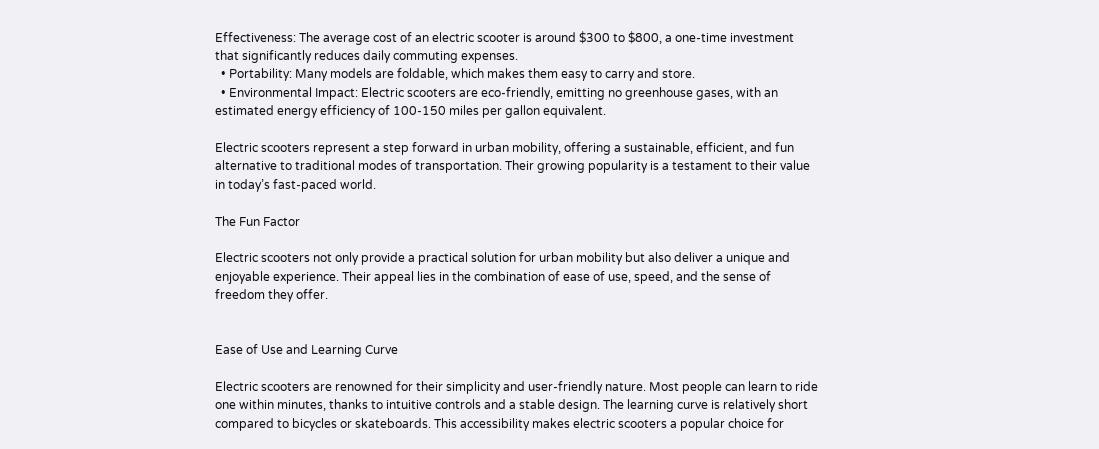Effectiveness: The average cost of an electric scooter is around $300 to $800, a one-time investment that significantly reduces daily commuting expenses.
  • Portability: Many models are foldable, which makes them easy to carry and store.
  • Environmental Impact: Electric scooters are eco-friendly, emitting no greenhouse gases, with an estimated energy efficiency of 100-150 miles per gallon equivalent.

Electric scooters represent a step forward in urban mobility, offering a sustainable, efficient, and fun alternative to traditional modes of transportation. Their growing popularity is a testament to their value in today’s fast-paced world.

The Fun Factor

Electric scooters not only provide a practical solution for urban mobility but also deliver a unique and enjoyable experience. Their appeal lies in the combination of ease of use, speed, and the sense of freedom they offer.


Ease of Use and Learning Curve

Electric scooters are renowned for their simplicity and user-friendly nature. Most people can learn to ride one within minutes, thanks to intuitive controls and a stable design. The learning curve is relatively short compared to bicycles or skateboards. This accessibility makes electric scooters a popular choice for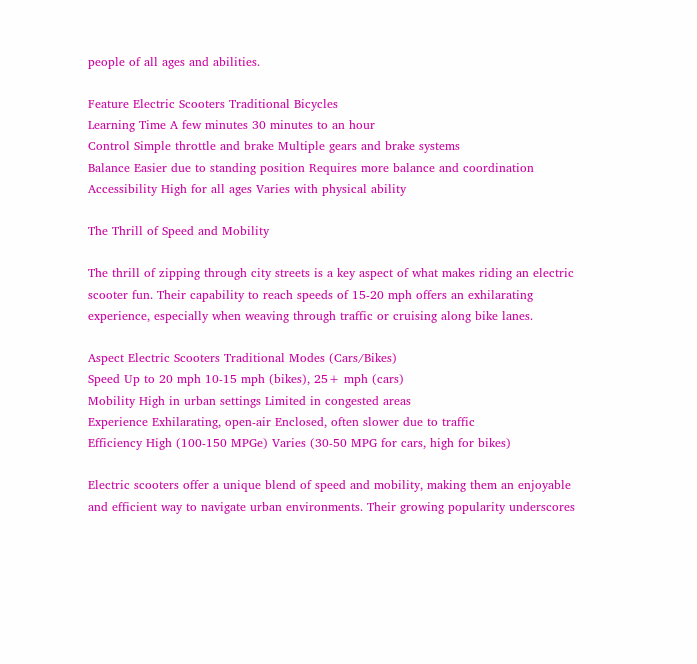people of all ages and abilities.

Feature Electric Scooters Traditional Bicycles
Learning Time A few minutes 30 minutes to an hour
Control Simple throttle and brake Multiple gears and brake systems
Balance Easier due to standing position Requires more balance and coordination
Accessibility High for all ages Varies with physical ability

The Thrill of Speed and Mobility

The thrill of zipping through city streets is a key aspect of what makes riding an electric scooter fun. Their capability to reach speeds of 15-20 mph offers an exhilarating experience, especially when weaving through traffic or cruising along bike lanes.

Aspect Electric Scooters Traditional Modes (Cars/Bikes)
Speed Up to 20 mph 10-15 mph (bikes), 25+ mph (cars)
Mobility High in urban settings Limited in congested areas
Experience Exhilarating, open-air Enclosed, often slower due to traffic
Efficiency High (100-150 MPGe) Varies (30-50 MPG for cars, high for bikes)

Electric scooters offer a unique blend of speed and mobility, making them an enjoyable and efficient way to navigate urban environments. Their growing popularity underscores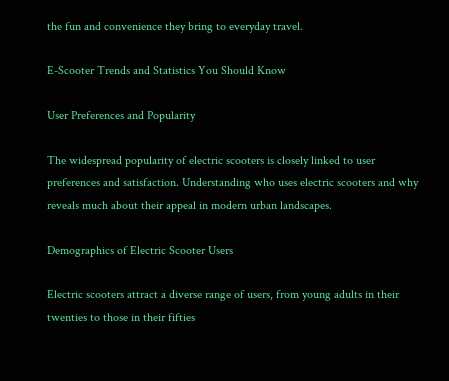the fun and convenience they bring to everyday travel.

E-Scooter Trends and Statistics You Should Know

User Preferences and Popularity

The widespread popularity of electric scooters is closely linked to user preferences and satisfaction. Understanding who uses electric scooters and why reveals much about their appeal in modern urban landscapes.

Demographics of Electric Scooter Users

Electric scooters attract a diverse range of users, from young adults in their twenties to those in their fifties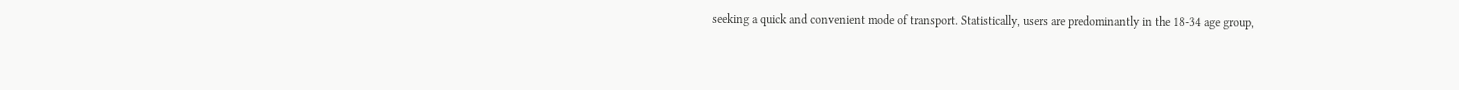seeking a quick and convenient mode of transport. Statistically, users are predominantly in the 18-34 age group,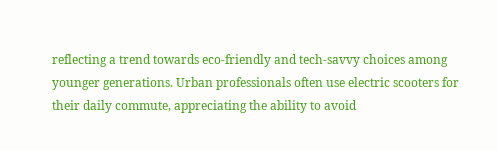reflecting a trend towards eco-friendly and tech-savvy choices among younger generations. Urban professionals often use electric scooters for their daily commute, appreciating the ability to avoid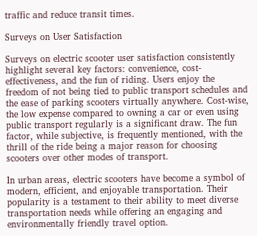traffic and reduce transit times.

Surveys on User Satisfaction

Surveys on electric scooter user satisfaction consistently highlight several key factors: convenience, cost-effectiveness, and the fun of riding. Users enjoy the freedom of not being tied to public transport schedules and the ease of parking scooters virtually anywhere. Cost-wise, the low expense compared to owning a car or even using public transport regularly is a significant draw. The fun factor, while subjective, is frequently mentioned, with the thrill of the ride being a major reason for choosing scooters over other modes of transport.

In urban areas, electric scooters have become a symbol of modern, efficient, and enjoyable transportation. Their popularity is a testament to their ability to meet diverse transportation needs while offering an engaging and environmentally friendly travel option.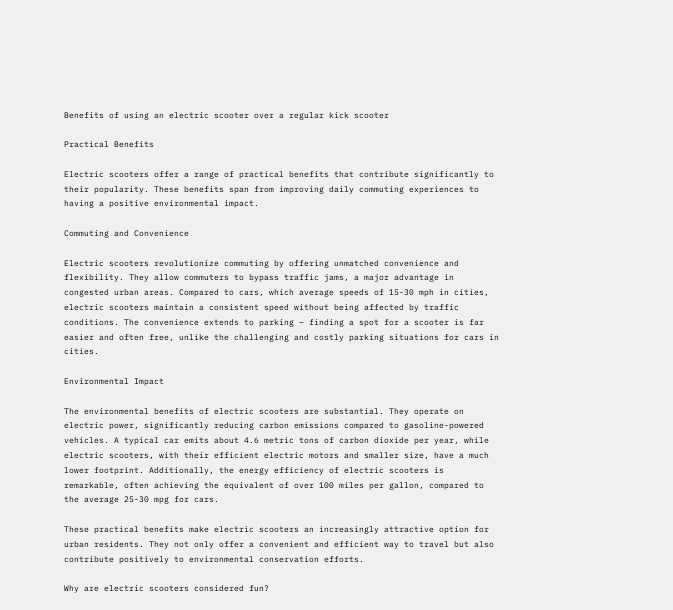Benefits of using an electric scooter over a regular kick scooter

Practical Benefits

Electric scooters offer a range of practical benefits that contribute significantly to their popularity. These benefits span from improving daily commuting experiences to having a positive environmental impact.

Commuting and Convenience

Electric scooters revolutionize commuting by offering unmatched convenience and flexibility. They allow commuters to bypass traffic jams, a major advantage in congested urban areas. Compared to cars, which average speeds of 15-30 mph in cities, electric scooters maintain a consistent speed without being affected by traffic conditions. The convenience extends to parking – finding a spot for a scooter is far easier and often free, unlike the challenging and costly parking situations for cars in cities.

Environmental Impact

The environmental benefits of electric scooters are substantial. They operate on electric power, significantly reducing carbon emissions compared to gasoline-powered vehicles. A typical car emits about 4.6 metric tons of carbon dioxide per year, while electric scooters, with their efficient electric motors and smaller size, have a much lower footprint. Additionally, the energy efficiency of electric scooters is remarkable, often achieving the equivalent of over 100 miles per gallon, compared to the average 25-30 mpg for cars.

These practical benefits make electric scooters an increasingly attractive option for urban residents. They not only offer a convenient and efficient way to travel but also contribute positively to environmental conservation efforts.

Why are electric scooters considered fun?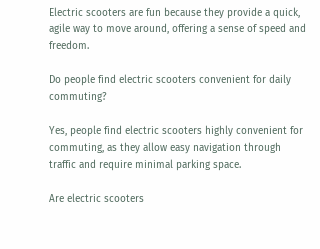Electric scooters are fun because they provide a quick, agile way to move around, offering a sense of speed and freedom.

Do people find electric scooters convenient for daily commuting?

Yes, people find electric scooters highly convenient for commuting, as they allow easy navigation through traffic and require minimal parking space.

Are electric scooters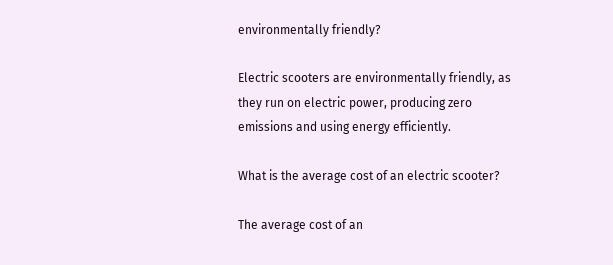environmentally friendly?

Electric scooters are environmentally friendly, as they run on electric power, producing zero emissions and using energy efficiently.

What is the average cost of an electric scooter?

The average cost of an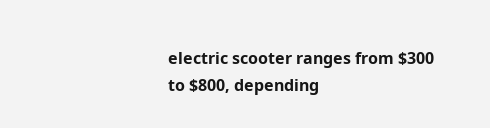electric scooter ranges from $300 to $800, depending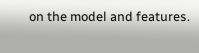on the model and features.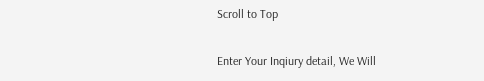Scroll to Top

Enter Your Inqiury detail, We Will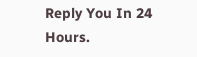Reply You In 24 Hours.